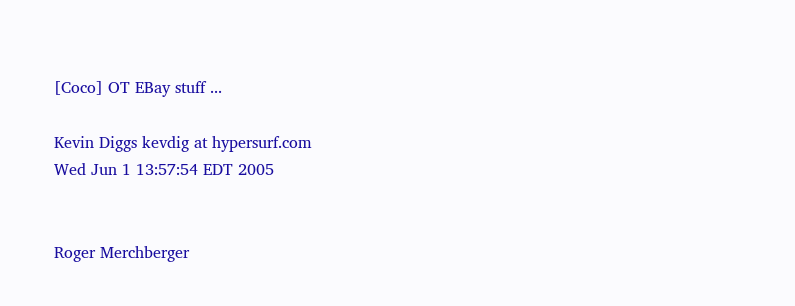[Coco] OT EBay stuff ...

Kevin Diggs kevdig at hypersurf.com
Wed Jun 1 13:57:54 EDT 2005


Roger Merchberger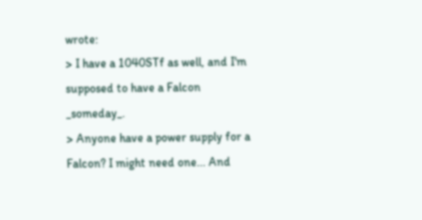wrote:
> I have a 1040STf as well, and I'm supposed to have a Falcon _someday_.
> Anyone have a power supply for a Falcon? I might need one... And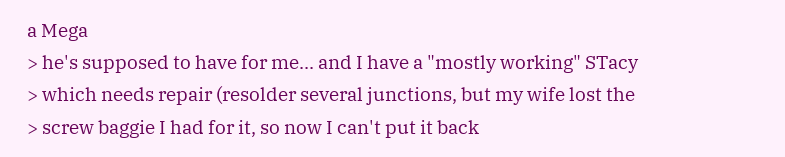a Mega
> he's supposed to have for me... and I have a "mostly working" STacy
> which needs repair (resolder several junctions, but my wife lost the
> screw baggie I had for it, so now I can't put it back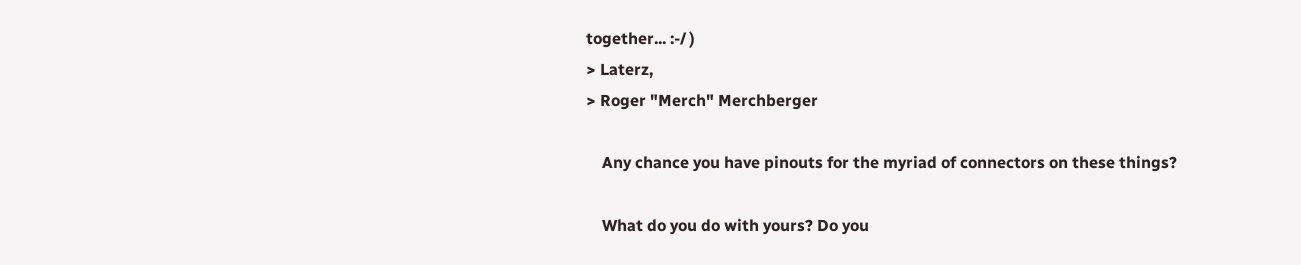together... :-/ )
> Laterz,
> Roger "Merch" Merchberger

    Any chance you have pinouts for the myriad of connectors on these things?

    What do you do with yours? Do you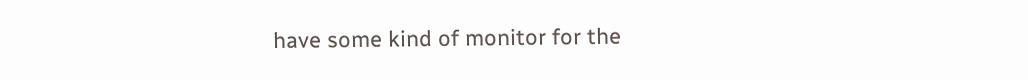have some kind of monitor for the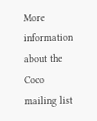More information about the Coco mailing list